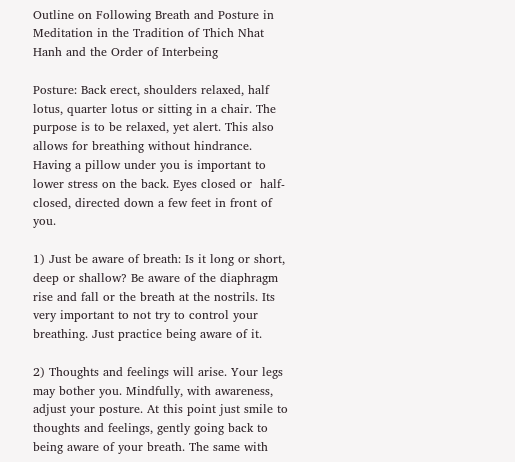Outline on Following Breath and Posture in Meditation in the Tradition of Thich Nhat Hanh and the Order of Interbeing

Posture: Back erect, shoulders relaxed, half lotus, quarter lotus or sitting in a chair. The purpose is to be relaxed, yet alert. This also allows for breathing without hindrance. Having a pillow under you is important to lower stress on the back. Eyes closed or  half-closed, directed down a few feet in front of you.

1) Just be aware of breath: Is it long or short, deep or shallow? Be aware of the diaphragm rise and fall or the breath at the nostrils. Its very important to not try to control your breathing. Just practice being aware of it.

2) Thoughts and feelings will arise. Your legs may bother you. Mindfully, with awareness, adjust your posture. At this point just smile to thoughts and feelings, gently going back to being aware of your breath. The same with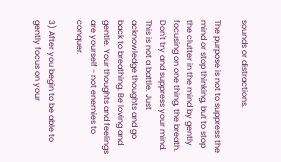sounds or distractions.

The purpose is not to suppress the mind or stop thinking, but to stop the clutter in the mind by gently focusing on one thing, the breath. Don't try and suppress your mind. This is not a battle. Just acknowledge thoughts and go back to breathing. Be loving and gentle. Your thoughts and feelings are yourself - not enemies to conquer.

3) After you begin to be able to gently focus on your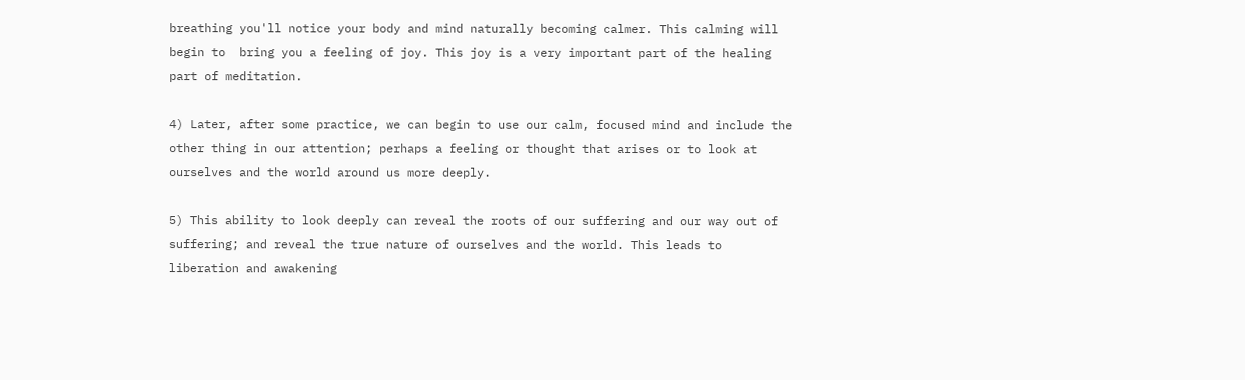breathing you'll notice your body and mind naturally becoming calmer. This calming will begin to  bring you a feeling of joy. This joy is a very important part of the healing part of meditation.

4) Later, after some practice, we can begin to use our calm, focused mind and include the other thing in our attention; perhaps a feeling or thought that arises or to look at ourselves and the world around us more deeply.

5) This ability to look deeply can reveal the roots of our suffering and our way out of suffering; and reveal the true nature of ourselves and the world. This leads to liberation and awakening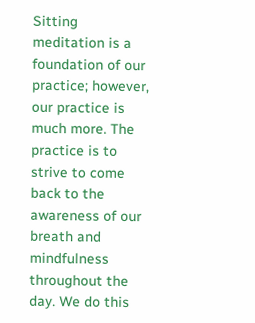Sitting meditation is a foundation of our practice; however, our practice is much more. The practice is to strive to come back to the awareness of our breath and mindfulness throughout the day. We do this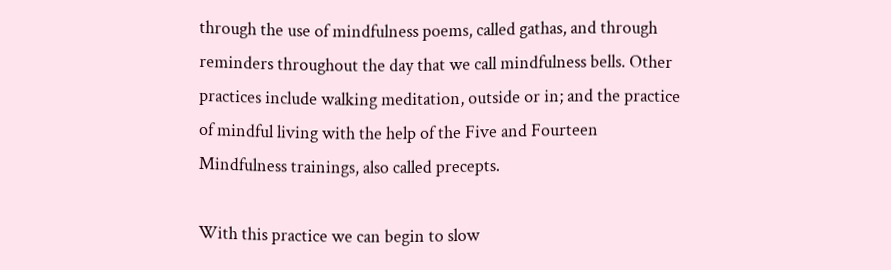through the use of mindfulness poems, called gathas, and through reminders throughout the day that we call mindfulness bells. Other practices include walking meditation, outside or in; and the practice of mindful living with the help of the Five and Fourteen Mindfulness trainings, also called precepts.

With this practice we can begin to slow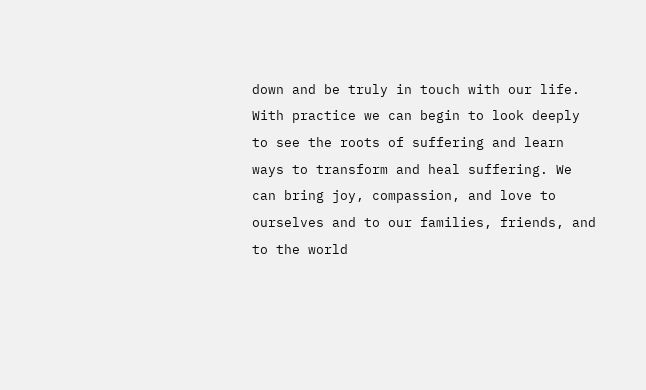down and be truly in touch with our life. With practice we can begin to look deeply to see the roots of suffering and learn ways to transform and heal suffering. We can bring joy, compassion, and love to ourselves and to our families, friends, and to the world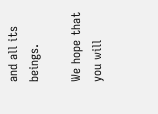and all its beings.

We hope that you will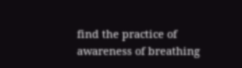find the practice of awareness of breathing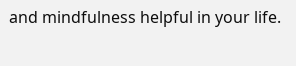and mindfulness helpful in your life.